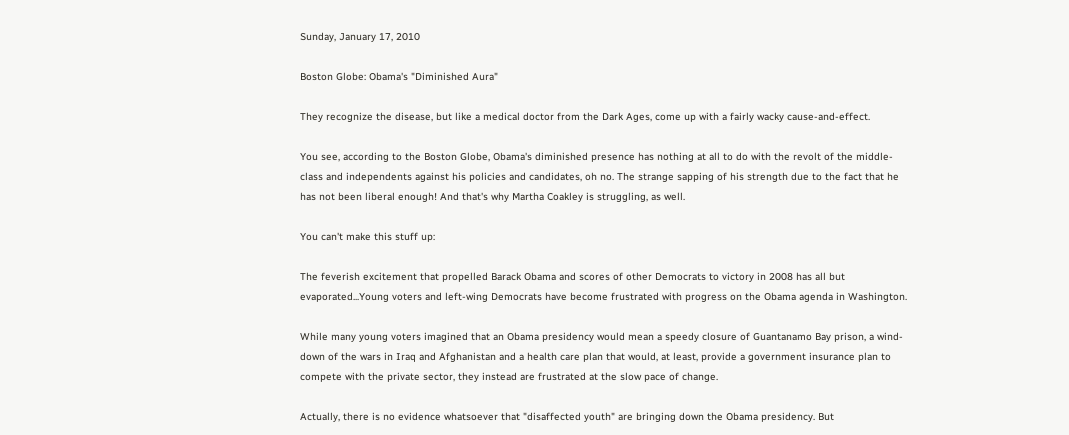Sunday, January 17, 2010

Boston Globe: Obama's "Diminished Aura"

They recognize the disease, but like a medical doctor from the Dark Ages, come up with a fairly wacky cause-and-effect.

You see, according to the Boston Globe, Obama's diminished presence has nothing at all to do with the revolt of the middle-class and independents against his policies and candidates, oh no. The strange sapping of his strength due to the fact that he has not been liberal enough! And that's why Martha Coakley is struggling, as well.

You can't make this stuff up:

The feverish excitement that propelled Barack Obama and scores of other Democrats to victory in 2008 has all but evaporated...Young voters and left-wing Democrats have become frustrated with progress on the Obama agenda in Washington.

While many young voters imagined that an Obama presidency would mean a speedy closure of Guantanamo Bay prison, a wind-down of the wars in Iraq and Afghanistan and a health care plan that would, at least, provide a government insurance plan to compete with the private sector, they instead are frustrated at the slow pace of change.

Actually, there is no evidence whatsoever that "disaffected youth" are bringing down the Obama presidency. But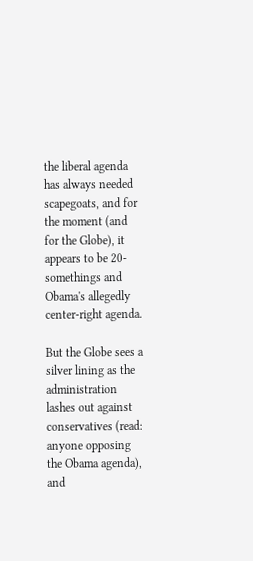the liberal agenda has always needed scapegoats, and for the moment (and for the Globe), it appears to be 20-somethings and Obama's allegedly center-right agenda.

But the Globe sees a silver lining as the administration lashes out against conservatives (read: anyone opposing the Obama agenda), and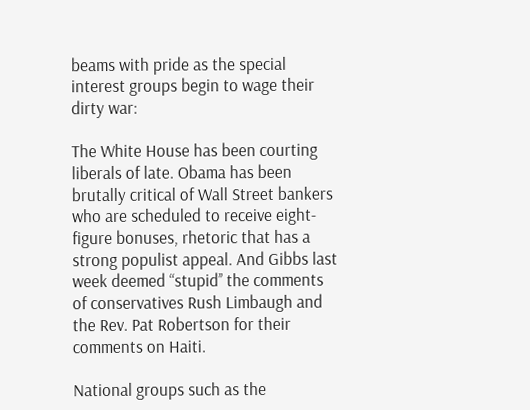beams with pride as the special interest groups begin to wage their dirty war:

The White House has been courting liberals of late. Obama has been brutally critical of Wall Street bankers who are scheduled to receive eight-figure bonuses, rhetoric that has a strong populist appeal. And Gibbs last week deemed “stupid’’ the comments of conservatives Rush Limbaugh and the Rev. Pat Robertson for their comments on Haiti.

National groups such as the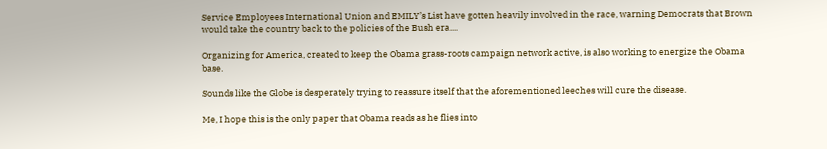Service Employees International Union and EMILY’s List have gotten heavily involved in the race, warning Democrats that Brown would take the country back to the policies of the Bush era....

Organizing for America, created to keep the Obama grass-roots campaign network active, is also working to energize the Obama base.

Sounds like the Globe is desperately trying to reassure itself that the aforementioned leeches will cure the disease.

Me, I hope this is the only paper that Obama reads as he flies into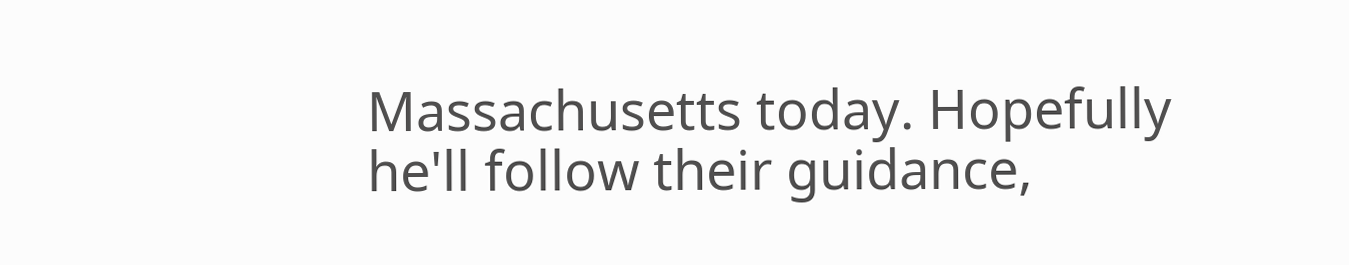Massachusetts today. Hopefully he'll follow their guidance,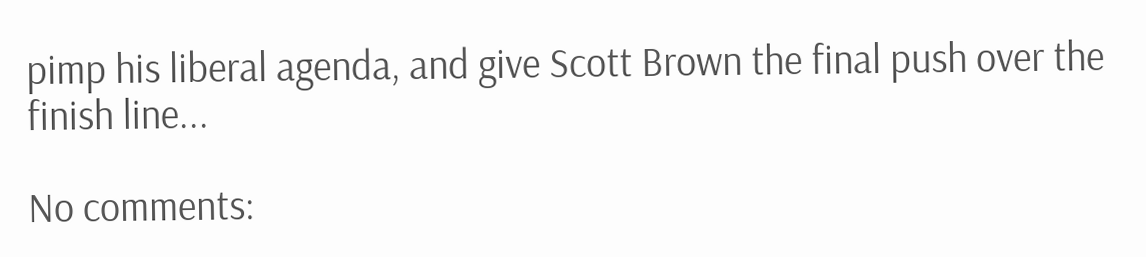pimp his liberal agenda, and give Scott Brown the final push over the finish line...

No comments: